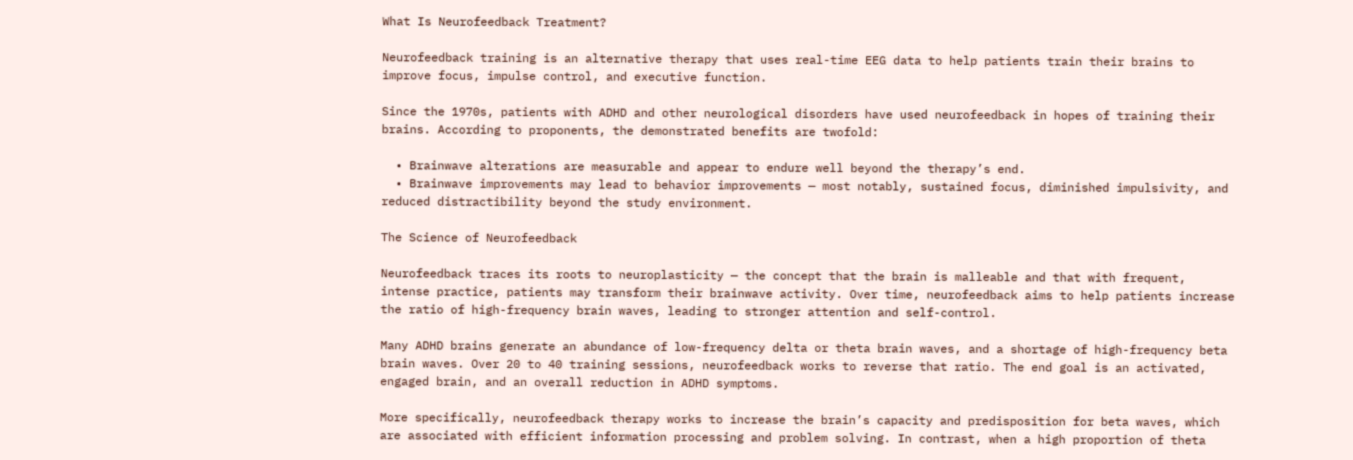What Is Neurofeedback Treatment?

Neurofeedback training is an alternative therapy that uses real-time EEG data to help patients train their brains to improve focus, impulse control, and executive function.

Since the 1970s, patients with ADHD and other neurological disorders have used neurofeedback in hopes of training their brains. According to proponents, the demonstrated benefits are twofold:

  • Brainwave alterations are measurable and appear to endure well beyond the therapy’s end.
  • Brainwave improvements may lead to behavior improvements — most notably, sustained focus, diminished impulsivity, and reduced distractibility beyond the study environment.

The Science of Neurofeedback

Neurofeedback traces its roots to neuroplasticity — the concept that the brain is malleable and that with frequent, intense practice, patients may transform their brainwave activity. Over time, neurofeedback aims to help patients increase the ratio of high-frequency brain waves, leading to stronger attention and self-control.

Many ADHD brains generate an abundance of low-frequency delta or theta brain waves, and a shortage of high-frequency beta brain waves. Over 20 to 40 training sessions, neurofeedback works to reverse that ratio. The end goal is an activated, engaged brain, and an overall reduction in ADHD symptoms.

More specifically, neurofeedback therapy works to increase the brain’s capacity and predisposition for beta waves, which are associated with efficient information processing and problem solving. In contrast, when a high proportion of theta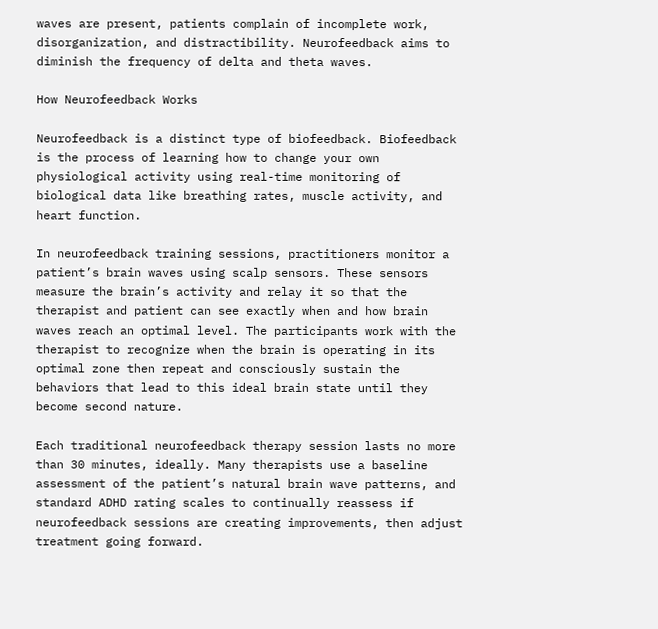waves are present, patients complain of incomplete work, disorganization, and distractibility. Neurofeedback aims to diminish the frequency of delta and theta waves.

How Neurofeedback Works

Neurofeedback is a distinct type of biofeedback. Biofeedback is the process of learning how to change your own physiological activity using real-time monitoring of biological data like breathing rates, muscle activity, and heart function.

In neurofeedback training sessions, practitioners monitor a patient’s brain waves using scalp sensors. These sensors measure the brain’s activity and relay it so that the therapist and patient can see exactly when and how brain waves reach an optimal level. The participants work with the therapist to recognize when the brain is operating in its optimal zone then repeat and consciously sustain the behaviors that lead to this ideal brain state until they become second nature.

Each traditional neurofeedback therapy session lasts no more than 30 minutes, ideally. Many therapists use a baseline assessment of the patient’s natural brain wave patterns, and standard ADHD rating scales to continually reassess if neurofeedback sessions are creating improvements, then adjust treatment going forward.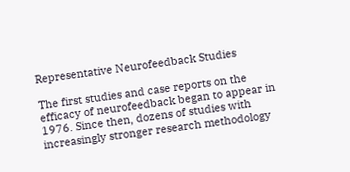Representative Neurofeedback Studies

The first studies and case reports on the efficacy of neurofeedback began to appear in 1976. Since then, dozens of studies with increasingly stronger research methodology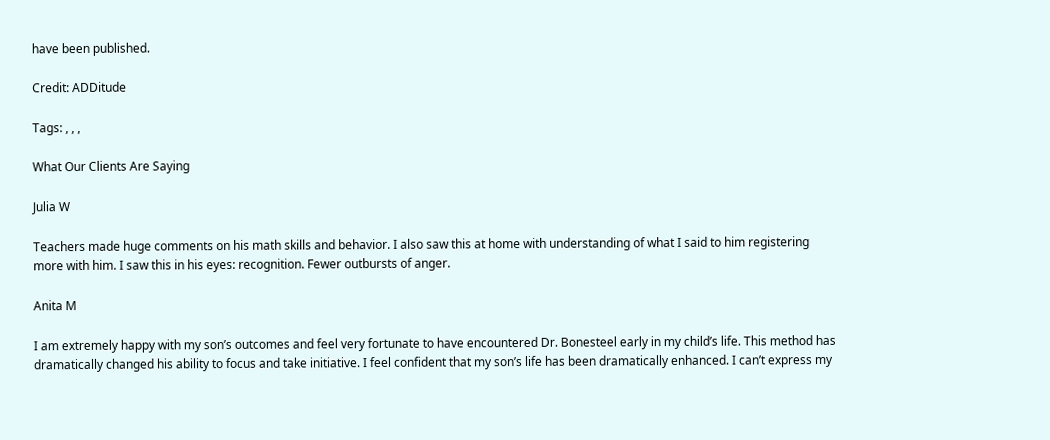have been published.

Credit: ADDitude

Tags: , , ,

What Our Clients Are Saying

Julia W

Teachers made huge comments on his math skills and behavior. I also saw this at home with understanding of what I said to him registering more with him. I saw this in his eyes: recognition. Fewer outbursts of anger.

Anita M

I am extremely happy with my son’s outcomes and feel very fortunate to have encountered Dr. Bonesteel early in my child’s life. This method has dramatically changed his ability to focus and take initiative. I feel confident that my son’s life has been dramatically enhanced. I can’t express my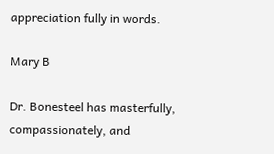appreciation fully in words.

Mary B

Dr. Bonesteel has masterfully, compassionately, and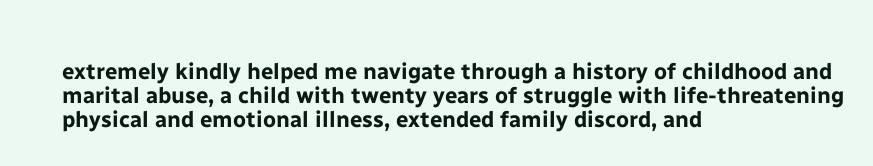extremely kindly helped me navigate through a history of childhood and marital abuse, a child with twenty years of struggle with life-threatening physical and emotional illness, extended family discord, and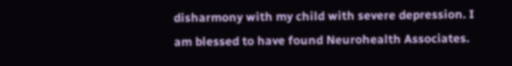disharmony with my child with severe depression. I am blessed to have found Neurohealth Associates.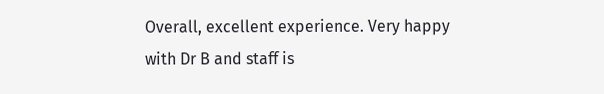Overall, excellent experience. Very happy with Dr B and staff is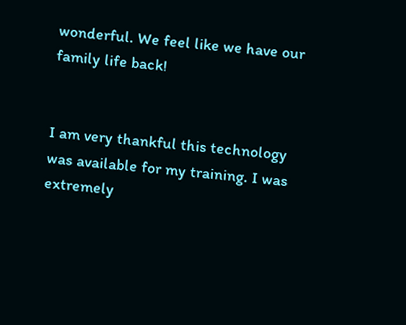wonderful. We feel like we have our family life back!


I am very thankful this technology was available for my training. I was extremely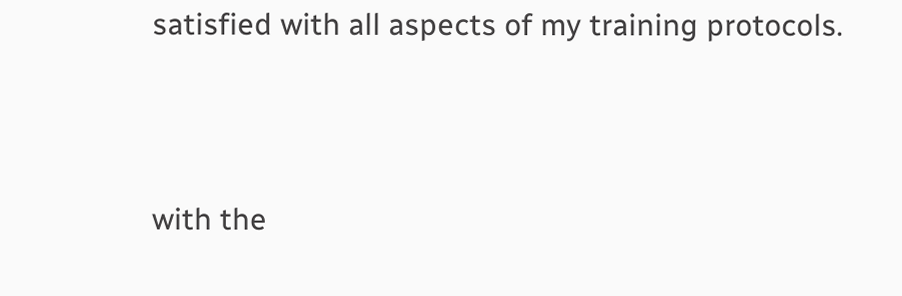satisfied with all aspects of my training protocols.




with the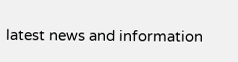latest news and information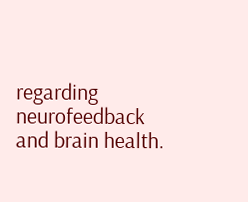regarding neurofeedback and brain health.